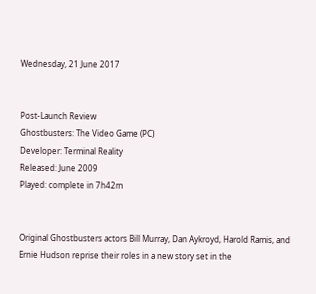Wednesday, 21 June 2017


Post-Launch Review
Ghostbusters: The Video Game (PC)
Developer: Terminal Reality
Released: June 2009
Played: complete in 7h42m


Original Ghostbusters actors Bill Murray, Dan Aykroyd, Harold Ramis, and Ernie Hudson reprise their roles in a new story set in the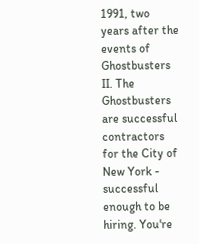1991, two years after the events of Ghostbusters II. The Ghostbusters are successful contractors for the City of New York - successful enough to be hiring. You're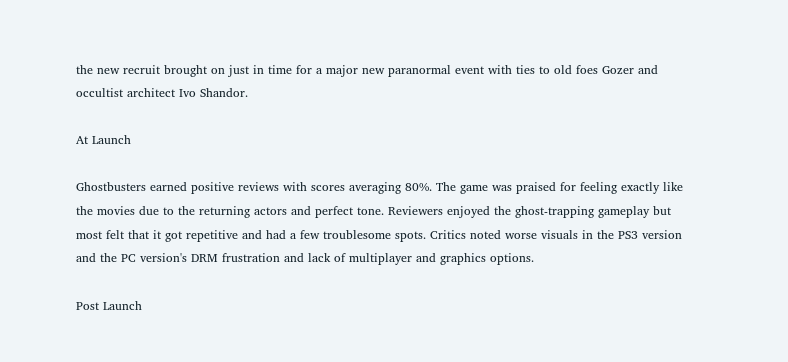the new recruit brought on just in time for a major new paranormal event with ties to old foes Gozer and occultist architect Ivo Shandor.

At Launch

Ghostbusters earned positive reviews with scores averaging 80%. The game was praised for feeling exactly like the movies due to the returning actors and perfect tone. Reviewers enjoyed the ghost-trapping gameplay but most felt that it got repetitive and had a few troublesome spots. Critics noted worse visuals in the PS3 version and the PC version's DRM frustration and lack of multiplayer and graphics options.

Post Launch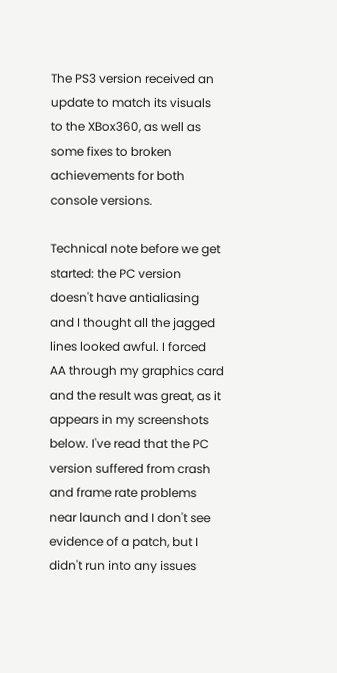The PS3 version received an update to match its visuals to the XBox360, as well as some fixes to broken achievements for both console versions.

Technical note before we get started: the PC version doesn't have antialiasing and I thought all the jagged lines looked awful. I forced AA through my graphics card and the result was great, as it appears in my screenshots below. I've read that the PC version suffered from crash and frame rate problems near launch and I don't see evidence of a patch, but I didn't run into any issues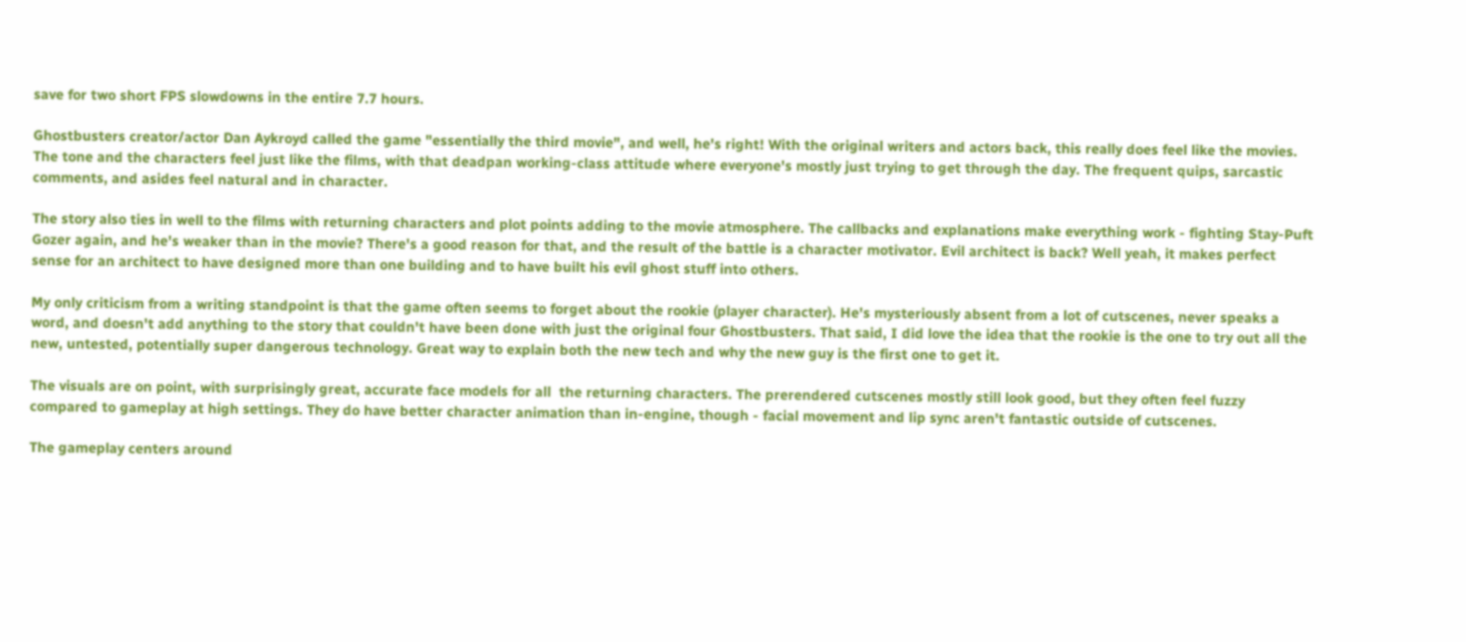save for two short FPS slowdowns in the entire 7.7 hours.

Ghostbusters creator/actor Dan Aykroyd called the game "essentially the third movie", and well, he's right! With the original writers and actors back, this really does feel like the movies. The tone and the characters feel just like the films, with that deadpan working-class attitude where everyone's mostly just trying to get through the day. The frequent quips, sarcastic comments, and asides feel natural and in character.

The story also ties in well to the films with returning characters and plot points adding to the movie atmosphere. The callbacks and explanations make everything work - fighting Stay-Puft Gozer again, and he's weaker than in the movie? There's a good reason for that, and the result of the battle is a character motivator. Evil architect is back? Well yeah, it makes perfect sense for an architect to have designed more than one building and to have built his evil ghost stuff into others.

My only criticism from a writing standpoint is that the game often seems to forget about the rookie (player character). He's mysteriously absent from a lot of cutscenes, never speaks a word, and doesn't add anything to the story that couldn't have been done with just the original four Ghostbusters. That said, I did love the idea that the rookie is the one to try out all the new, untested, potentially super dangerous technology. Great way to explain both the new tech and why the new guy is the first one to get it.

The visuals are on point, with surprisingly great, accurate face models for all  the returning characters. The prerendered cutscenes mostly still look good, but they often feel fuzzy compared to gameplay at high settings. They do have better character animation than in-engine, though - facial movement and lip sync aren't fantastic outside of cutscenes.

The gameplay centers around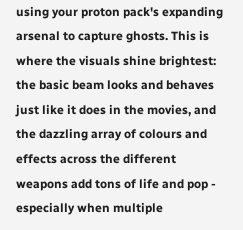using your proton pack's expanding arsenal to capture ghosts. This is where the visuals shine brightest: the basic beam looks and behaves just like it does in the movies, and the dazzling array of colours and effects across the different weapons add tons of life and pop - especially when multiple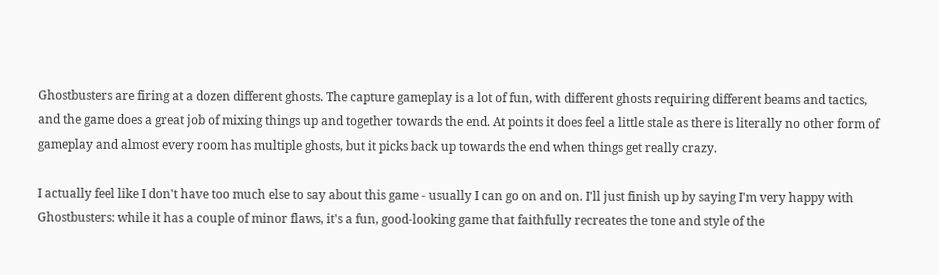Ghostbusters are firing at a dozen different ghosts. The capture gameplay is a lot of fun, with different ghosts requiring different beams and tactics, and the game does a great job of mixing things up and together towards the end. At points it does feel a little stale as there is literally no other form of gameplay and almost every room has multiple ghosts, but it picks back up towards the end when things get really crazy.

I actually feel like I don't have too much else to say about this game - usually I can go on and on. I'll just finish up by saying I'm very happy with Ghostbusters: while it has a couple of minor flaws, it's a fun, good-looking game that faithfully recreates the tone and style of the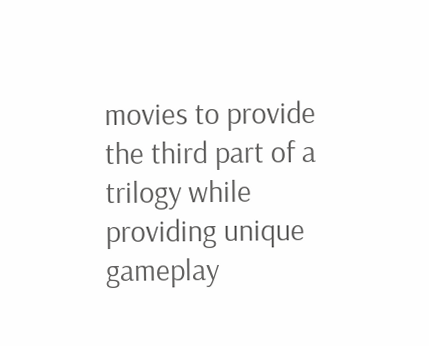movies to provide the third part of a trilogy while providing unique gameplay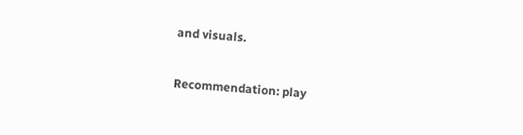and visuals.

Recommendation: play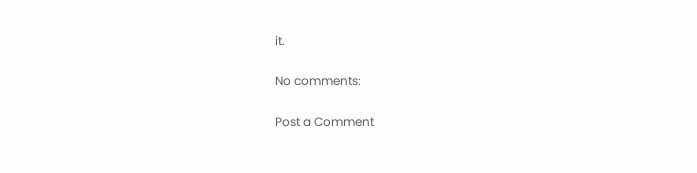it.

No comments:

Post a Comment